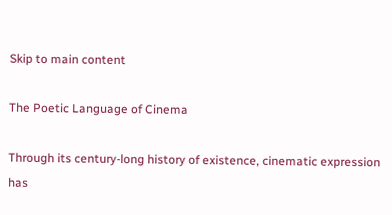Skip to main content

The Poetic Language of Cinema

Through its century-long history of existence, cinematic expression has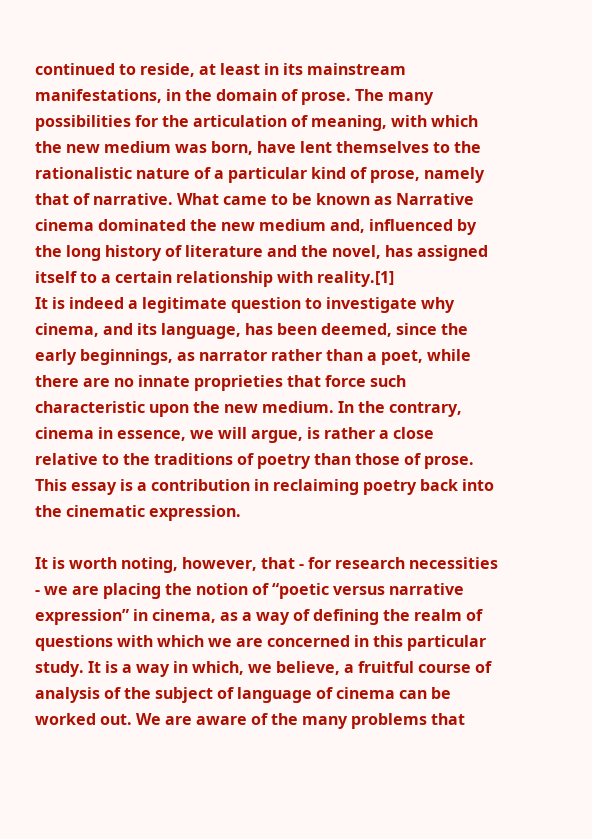continued to reside, at least in its mainstream manifestations, in the domain of prose. The many possibilities for the articulation of meaning, with which the new medium was born, have lent themselves to the rationalistic nature of a particular kind of prose, namely that of narrative. What came to be known as Narrative cinema dominated the new medium and, influenced by the long history of literature and the novel, has assigned itself to a certain relationship with reality.[1]
It is indeed a legitimate question to investigate why cinema, and its language, has been deemed, since the early beginnings, as narrator rather than a poet, while there are no innate proprieties that force such characteristic upon the new medium. In the contrary, cinema in essence, we will argue, is rather a close relative to the traditions of poetry than those of prose.  This essay is a contribution in reclaiming poetry back into the cinematic expression.

It is worth noting, however, that - for research necessities - we are placing the notion of “poetic versus narrative expression” in cinema, as a way of defining the realm of questions with which we are concerned in this particular study. It is a way in which, we believe, a fruitful course of analysis of the subject of language of cinema can be worked out. We are aware of the many problems that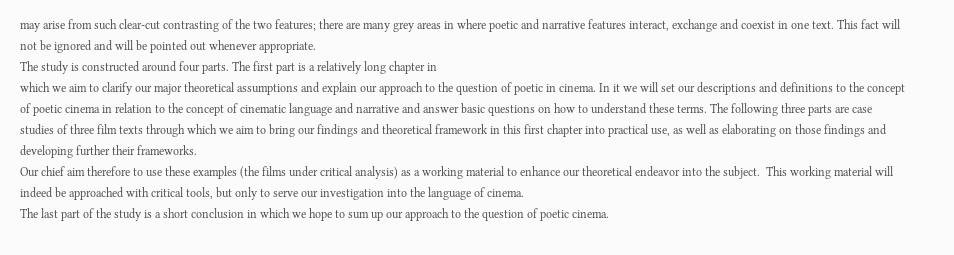may arise from such clear-cut contrasting of the two features; there are many grey areas in where poetic and narrative features interact, exchange and coexist in one text. This fact will not be ignored and will be pointed out whenever appropriate.
The study is constructed around four parts. The first part is a relatively long chapter in
which we aim to clarify our major theoretical assumptions and explain our approach to the question of poetic in cinema. In it we will set our descriptions and definitions to the concept of poetic cinema in relation to the concept of cinematic language and narrative and answer basic questions on how to understand these terms. The following three parts are case studies of three film texts through which we aim to bring our findings and theoretical framework in this first chapter into practical use, as well as elaborating on those findings and developing further their frameworks.
Our chief aim therefore to use these examples (the films under critical analysis) as a working material to enhance our theoretical endeavor into the subject.  This working material will indeed be approached with critical tools, but only to serve our investigation into the language of cinema.
The last part of the study is a short conclusion in which we hope to sum up our approach to the question of poetic cinema.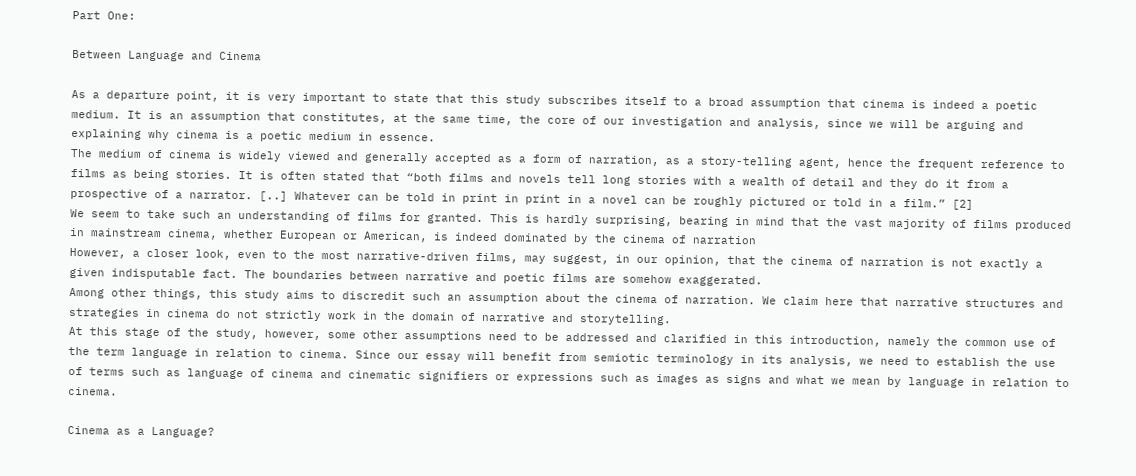Part One:

Between Language and Cinema

As a departure point, it is very important to state that this study subscribes itself to a broad assumption that cinema is indeed a poetic medium. It is an assumption that constitutes, at the same time, the core of our investigation and analysis, since we will be arguing and explaining why cinema is a poetic medium in essence.
The medium of cinema is widely viewed and generally accepted as a form of narration, as a story-telling agent, hence the frequent reference to films as being stories. It is often stated that “both films and novels tell long stories with a wealth of detail and they do it from a prospective of a narrator. [..] Whatever can be told in print in print in a novel can be roughly pictured or told in a film.” [2]
We seem to take such an understanding of films for granted. This is hardly surprising, bearing in mind that the vast majority of films produced in mainstream cinema, whether European or American, is indeed dominated by the cinema of narration
However, a closer look, even to the most narrative-driven films, may suggest, in our opinion, that the cinema of narration is not exactly a given indisputable fact. The boundaries between narrative and poetic films are somehow exaggerated.
Among other things, this study aims to discredit such an assumption about the cinema of narration. We claim here that narrative structures and strategies in cinema do not strictly work in the domain of narrative and storytelling.
At this stage of the study, however, some other assumptions need to be addressed and clarified in this introduction, namely the common use of the term language in relation to cinema. Since our essay will benefit from semiotic terminology in its analysis, we need to establish the use of terms such as language of cinema and cinematic signifiers or expressions such as images as signs and what we mean by language in relation to cinema.

Cinema as a Language?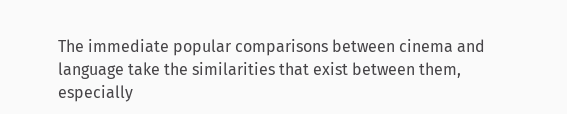The immediate popular comparisons between cinema and language take the similarities that exist between them, especially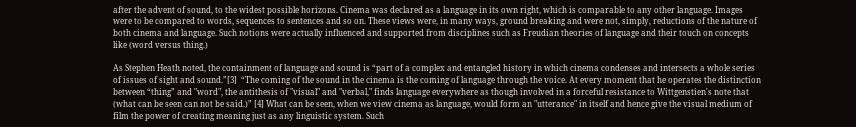after the advent of sound, to the widest possible horizons. Cinema was declared as a language in its own right, which is comparable to any other language. Images were to be compared to words, sequences to sentences and so on. These views were, in many ways, ground breaking and were not, simply, reductions of the nature of both cinema and language. Such notions were actually influenced and supported from disciplines such as Freudian theories of language and their touch on concepts like (word versus thing.)

As Stephen Heath noted, the containment of language and sound is “part of a complex and entangled history in which cinema condenses and intersects a whole series of issues of sight and sound.”[3]  “The coming of the sound in the cinema is the coming of language through the voice. At every moment that he operates the distinction between “thing” and "word", the antithesis of "visual" and "verbal," finds language everywhere as though involved in a forceful resistance to Wittgenstien's note that (what can be seen can not be said.)” [4] What can be seen, when we view cinema as language, would form an "utterance" in itself and hence give the visual medium of film the power of creating meaning just as any linguistic system. Such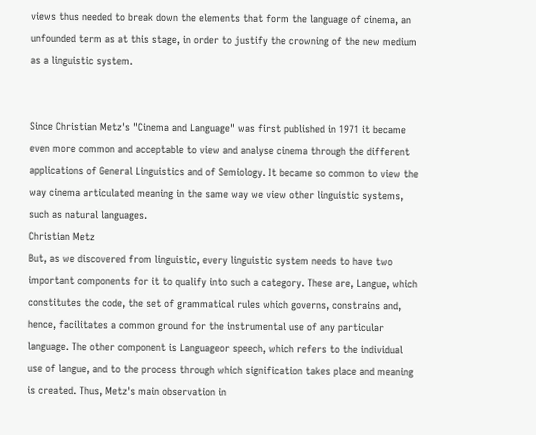views thus needed to break down the elements that form the language of cinema, an unfounded term as at this stage, in order to justify the crowning of the new medium as a linguistic system.


Since Christian Metz's "Cinema and Language" was first published in 1971 it became even more common and acceptable to view and analyse cinema through the different applications of General Linguistics and of Semiology. It became so common to view the way cinema articulated meaning in the same way we view other linguistic systems, such as natural languages.
Christian Metz
But, as we discovered from linguistic, every linguistic system needs to have two important components for it to qualify into such a category. These are, Langue, which constitutes the code, the set of grammatical rules which governs, constrains and, hence, facilitates a common ground for the instrumental use of any particular language. The other component is Languageor speech, which refers to the individual use of langue, and to the process through which signification takes place and meaning is created. Thus, Metz's main observation in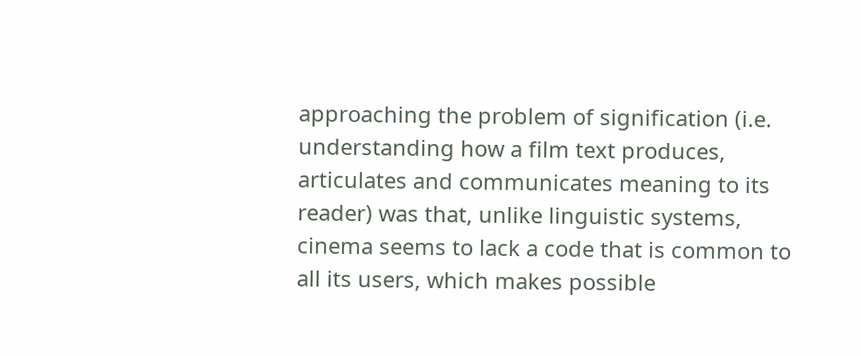approaching the problem of signification (i.e. understanding how a film text produces, articulates and communicates meaning to its reader) was that, unlike linguistic systems, cinema seems to lack a code that is common to all its users, which makes possible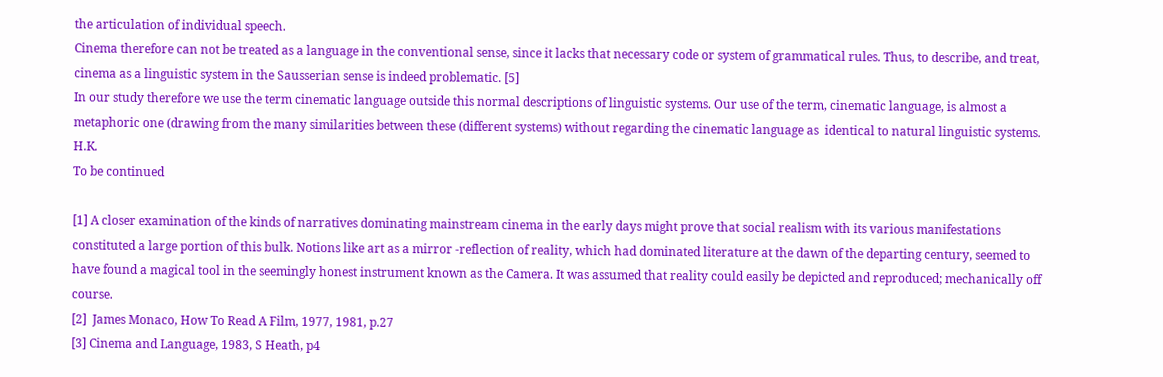the articulation of individual speech.
Cinema therefore can not be treated as a language in the conventional sense, since it lacks that necessary code or system of grammatical rules. Thus, to describe, and treat, cinema as a linguistic system in the Sausserian sense is indeed problematic. [5]
In our study therefore we use the term cinematic language outside this normal descriptions of linguistic systems. Our use of the term, cinematic language, is almost a metaphoric one (drawing from the many similarities between these (different systems) without regarding the cinematic language as  identical to natural linguistic systems. H.K.
To be continued

[1] A closer examination of the kinds of narratives dominating mainstream cinema in the early days might prove that social realism with its various manifestations constituted a large portion of this bulk. Notions like art as a mirror -reflection of reality, which had dominated literature at the dawn of the departing century, seemed to have found a magical tool in the seemingly honest instrument known as the Camera. It was assumed that reality could easily be depicted and reproduced; mechanically off course.
[2]  James Monaco, How To Read A Film, 1977, 1981, p.27
[3] Cinema and Language, 1983, S Heath, p4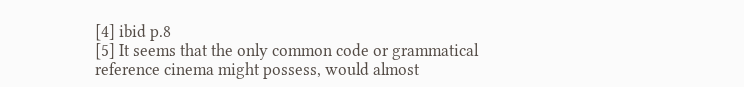[4] ibid p.8
[5] It seems that the only common code or grammatical reference cinema might possess, would almost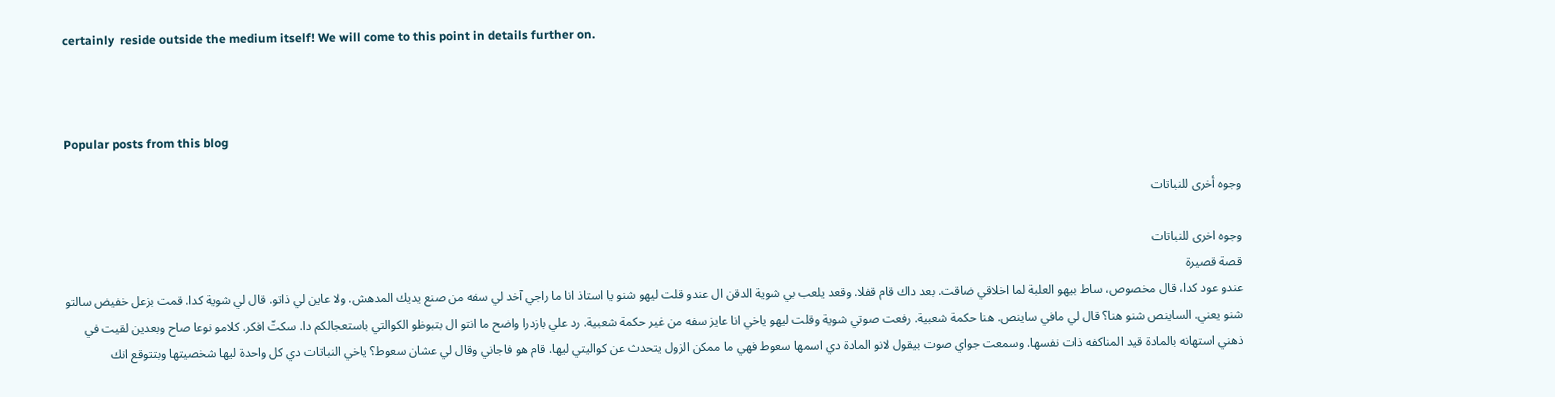certainly  reside outside the medium itself! We will come to this point in details further on.



Popular posts from this blog

وجوه أخرى للنباتات

وجوه اخرى للنباتات
قصة قصيرة
عندو عود كدا، قال مخصوص، ساط بيهو العلبة لما اخلاقي ضاقت. بعد داك قام قفلا. وقعد يلعب بي شوية الدقن ال عندو قلت ليهو شنو يا استاذ انا ما راجي آخد لي سفه من صنع يديك المدهش. ولا عاين لي ذاتو. قال لي شوية كدا. قمت بزعل خفيض سالتو شنو يعني. الساينص شنو هنا؟ قال لي مافي ساينص. هنا حكمة شعبية. رفعت صوتي شوية وقلت ليهو ياخي انا عايز سفه من غير حكمة شعبية. رد علي بازدرا واضح ما انتو ال بتبوظو الكوالتي باستعجالكم دا. سكتّ افكر. كلامو نوعا صاح وبعدين لقيت في ذهني استهانه بالمادة قيد المناكفه ذات نفسها. وسمعت جواي صوت بيقول لانو المادة دي اسمها سعوط فهي ما ممكن الزول يتحدث عن كواليتي ليها. قام هو فاجاني وقال لي عشان سعوط؟ ياخي النباتات دي كل واحدة ليها شخصيتها وبتتوقع انك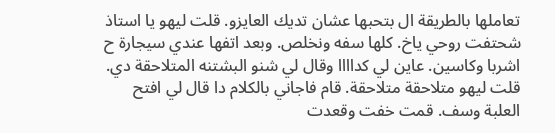تعاملها بالطريقة ال بتحبها عشان تديك العايزو. قلت ليهو يا استاذ شحتفت روحي ياخ. كلها سفه ونخلص. وبعد اتفها عندي سيجارة ح اشربا وكاسين. عاين لي كداااا وقال لي شنو البشتنه المتلاحقة دي. قلت ليهو متلاحقة متلاحقة. قام فاجاني بالكلام دا قال لي افتح العلبة وسف. قمت خفت وقعدت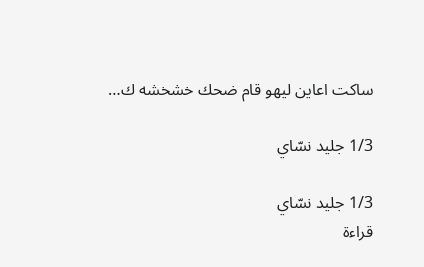ساكت اعاين ليهو قام ضحك خشخشه ك…

1/3 جليد نسّاي

1/3 جليد نسّاي
قراءة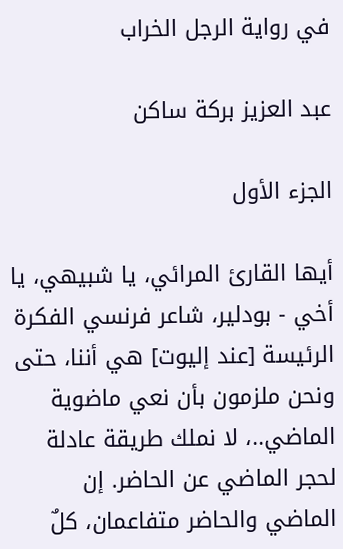في رواية الرجل الخراب

عبد العزيز بركة ساكن

الجزء الأول

أيها القارئ المرائي، يا شبيهي، يا أخي - بودلير، شاعر فرنسي الفكرة الرئيسة [عند إليوت] هي أننا، حتى ونحن ملزمون بأن نعي ماضوية الماضي..، لا نملك طريقة عادلة لحجر الماضي عن الحاضر. إن الماضي والحاضر متفاعمان، كلٌ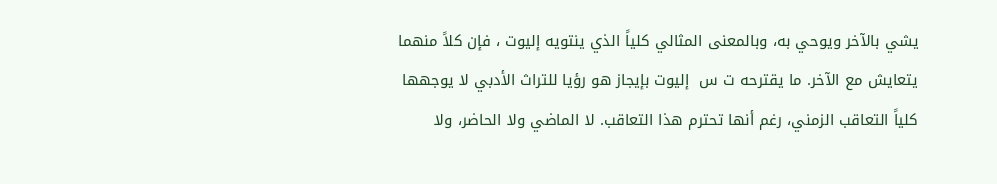يشي بالآخر ويوحي به، وبالمعنى المثالي كلياً الذي ينتويه إليوت ، فإن كلاً منهما يتعايش مع الآخر. ما يقترحه ت س  إليوت بإيجاز هو رؤيا للتراث الأدبي لا يوجهها كلياً التعاقب الزمني، رغم أنها تحترم هذا التعاقب. لا الماضي ولا الحاضر، ولا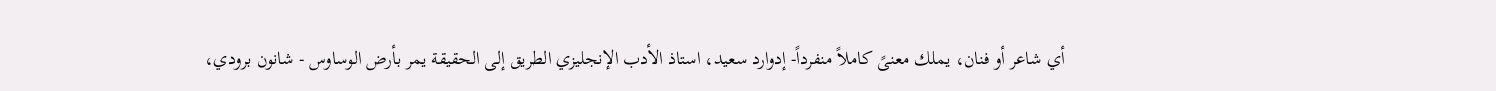أي شاعر أو فنان، يملك معنىً كاملاً منفرداً- إدوارد سعيد، استاذ الأدب الإنجليزي الطريق إلى الحقيقة يمر بأرض الوساوس - شانون برودي،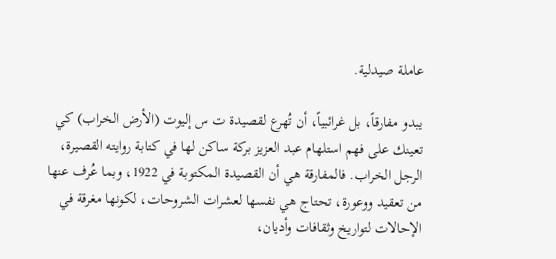عاملة صيدلية.

يبدو مفارقاً، بل غرائبياً، أن تُهرع لقصيدة ت س إليوت (الأرض الخراب) كي تعينك على فهم استلهام عبد العزيز بركة ساكن لها في كتابة روايته القصيرة، الرجل الخراب. فالمفارقة هي أن القصيدة المكتوبة في 1922، وبما عُرف عنها من تعقيد ووعورة، تحتاج هي نفسها لعشرات الشروحات، لكونها مغرقة في الإحالات لتواريخ وثقافات وأديان،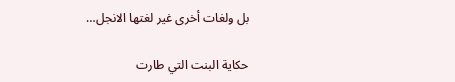بل ولغات أخرى غير لغتها الانجل…

حكاية البنت التي طارت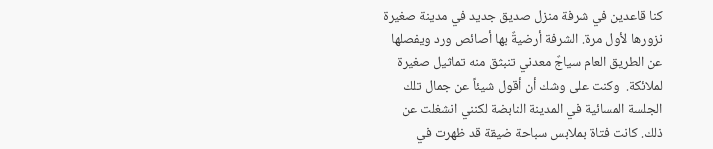كنا قاعدين في شرفة منزل صديق جديد في مدينة صغيرة نزورها لأول مرة. الشرفة أرضيةٌ بها أصائص ورد ويفصلها عن الطريق العام سياجٌ معدني تنبثق منه تماثيل صغيرة لملائكة.  وكنت على وشك أن أقول شيئاً عن جمال تلك الجلسة المسائية في المدينة النابضة لكنني انشغلت عن ذلك. كانت فتاة بملابس سباحة ضيقة قد ظهرت في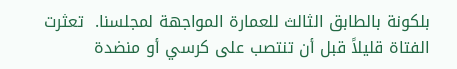بلكونة بالطابق الثالث للعمارة المواجهة لمجلسنا.  تعثرت الفتاة قليلاً قبل أن تنتصب على كرسي أو منضدة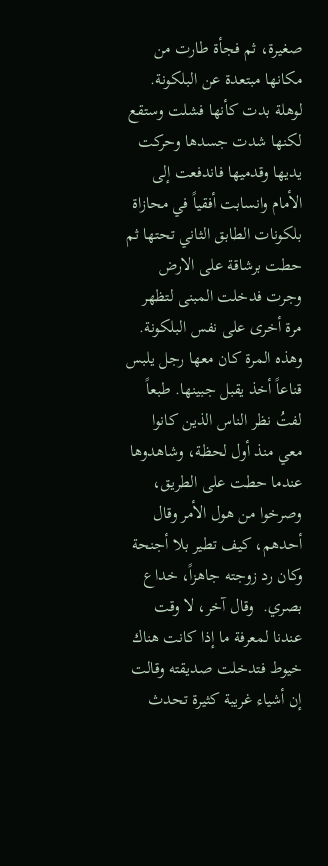صغيرة، ثم فجأة طارت من مكانها مبتعدة عن البلكونة. لوهلة بدت كأنها فشلت وستقع لكنها شدت جسدها وحركت يديها وقدميها فاندفعت إلى الأمام وانسابت أفقياً في محازاة بلكونات الطابق الثاني تحتها ثم حطت برشاقة على الارض وجرت فدخلت المبنى لتظهر مرة أخرى على نفس البلكونة. وهذه المرة كان معها رجل يلبس قناعاً أخذ يقبل جبينها. طبعاً لفتُ نظر الناس الذين كانوا معي منذ أول لحظة، وشاهدوها عندما حطت على الطريق، وصرخوا من هول الأمر وقال أحدهم، كيف تطير بلا أجنحة وكان رد زوجته جاهزاً، خداع بصري.  وقال آخر، لا وقت عندنا لمعرفة ما إذا كانت هناك خيوط فتدخلت صديقته وقالت إن أشياء غريبة كثيرة تحدث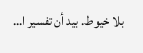بلا خيوط. بيد أن تفسير ا…